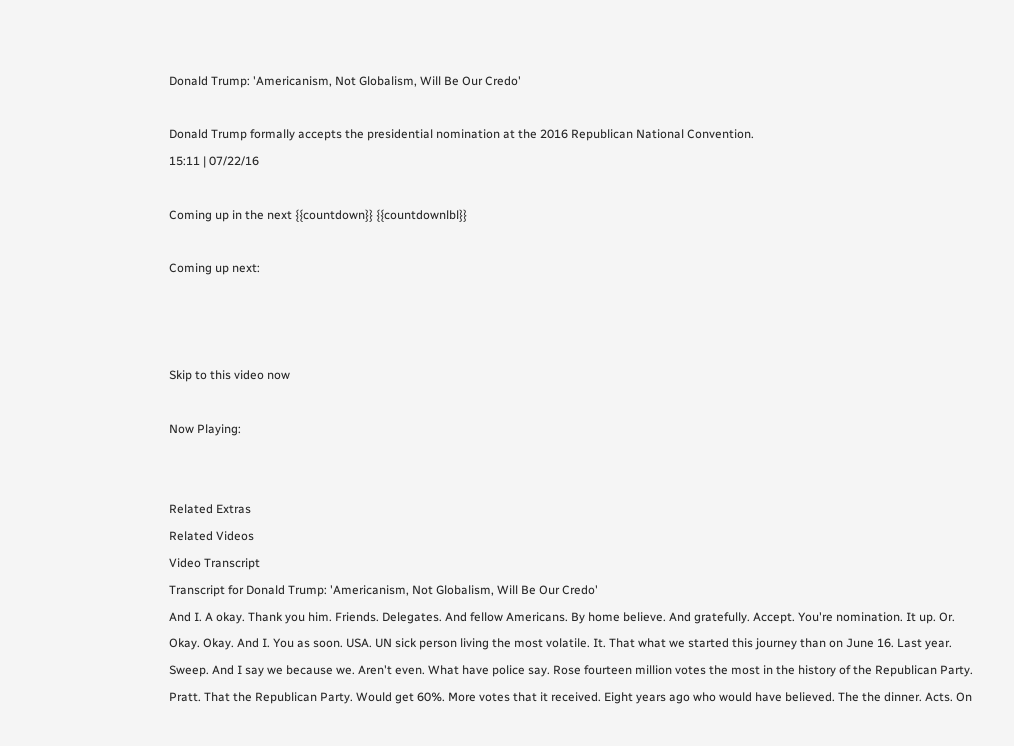Donald Trump: 'Americanism, Not Globalism, Will Be Our Credo'

Donald Trump formally accepts the presidential nomination at the 2016 Republican National Convention.
15:11 | 07/22/16

Coming up in the next {{countdown}} {{countdownlbl}}

Coming up next:



Skip to this video now

Now Playing:


Related Extras
Related Videos
Video Transcript
Transcript for Donald Trump: 'Americanism, Not Globalism, Will Be Our Credo'
And I. A okay. Thank you him. Friends. Delegates. And fellow Americans. By home believe. And gratefully. Accept. You're nomination. It up. Or. Okay. Okay. And I. You as soon. USA. UN sick person living the most volatile. It. That what we started this journey than on June 16. Last year. Sweep. And I say we because we. Aren't even. What have police say. Rose fourteen million votes the most in the history of the Republican Party. Pratt. That the Republican Party. Would get 60%. More votes that it received. Eight years ago who would have believed. The the dinner. Acts. On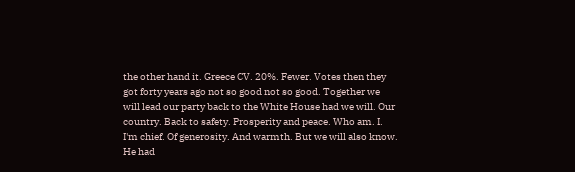the other hand it. Greece CV. 20%. Fewer. Votes then they got forty years ago not so good not so good. Together we will lead our party back to the White House had we will. Our country. Back to safety. Prosperity and peace. Who am. I. I'm chief. Of generosity. And warmth. But we will also know. He had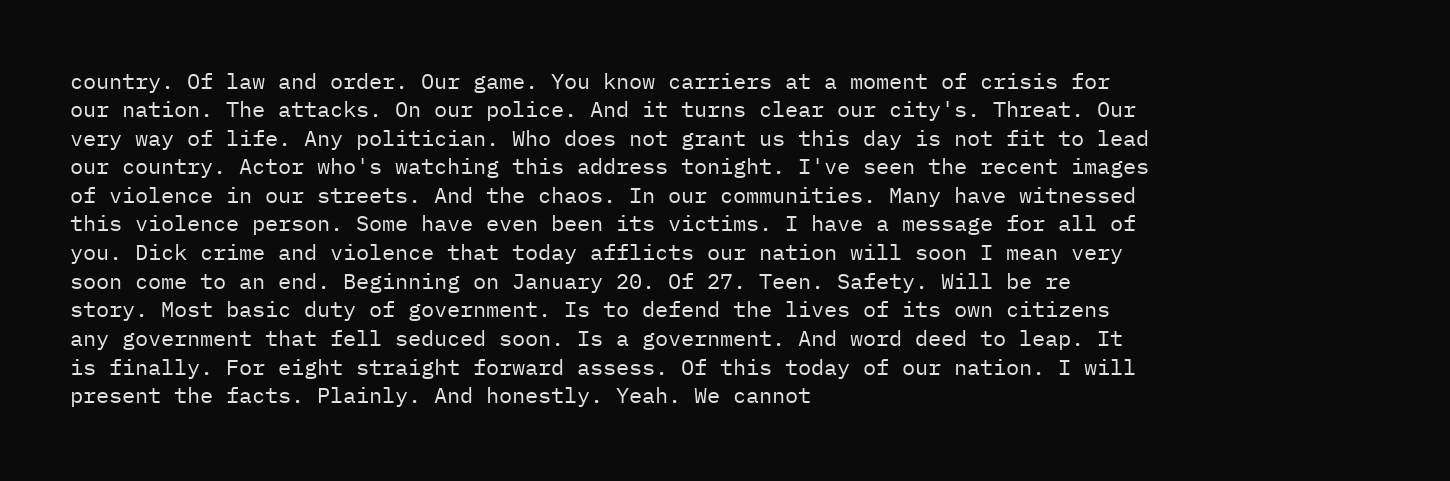country. Of law and order. Our game. You know carriers at a moment of crisis for our nation. The attacks. On our police. And it turns clear our city's. Threat. Our very way of life. Any politician. Who does not grant us this day is not fit to lead our country. Actor who's watching this address tonight. I've seen the recent images of violence in our streets. And the chaos. In our communities. Many have witnessed this violence person. Some have even been its victims. I have a message for all of you. Dick crime and violence that today afflicts our nation will soon I mean very soon come to an end. Beginning on January 20. Of 27. Teen. Safety. Will be re story. Most basic duty of government. Is to defend the lives of its own citizens any government that fell seduced soon. Is a government. And word deed to leap. It is finally. For eight straight forward assess. Of this today of our nation. I will present the facts. Plainly. And honestly. Yeah. We cannot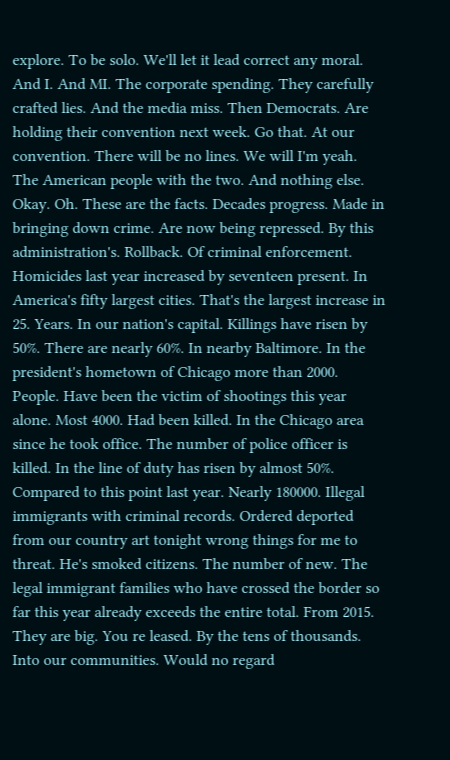explore. To be solo. We'll let it lead correct any moral. And I. And MI. The corporate spending. They carefully crafted lies. And the media miss. Then Democrats. Are holding their convention next week. Go that. At our convention. There will be no lines. We will I'm yeah. The American people with the two. And nothing else. Okay. Oh. These are the facts. Decades progress. Made in bringing down crime. Are now being repressed. By this administration's. Rollback. Of criminal enforcement. Homicides last year increased by seventeen present. In America's fifty largest cities. That's the largest increase in 25. Years. In our nation's capital. Killings have risen by 50%. There are nearly 60%. In nearby Baltimore. In the president's hometown of Chicago more than 2000. People. Have been the victim of shootings this year alone. Most 4000. Had been killed. In the Chicago area since he took office. The number of police officer is killed. In the line of duty has risen by almost 50%. Compared to this point last year. Nearly 180000. Illegal immigrants with criminal records. Ordered deported from our country art tonight wrong things for me to threat. He's smoked citizens. The number of new. The legal immigrant families who have crossed the border so far this year already exceeds the entire total. From 2015. They are big. You re leased. By the tens of thousands. Into our communities. Would no regard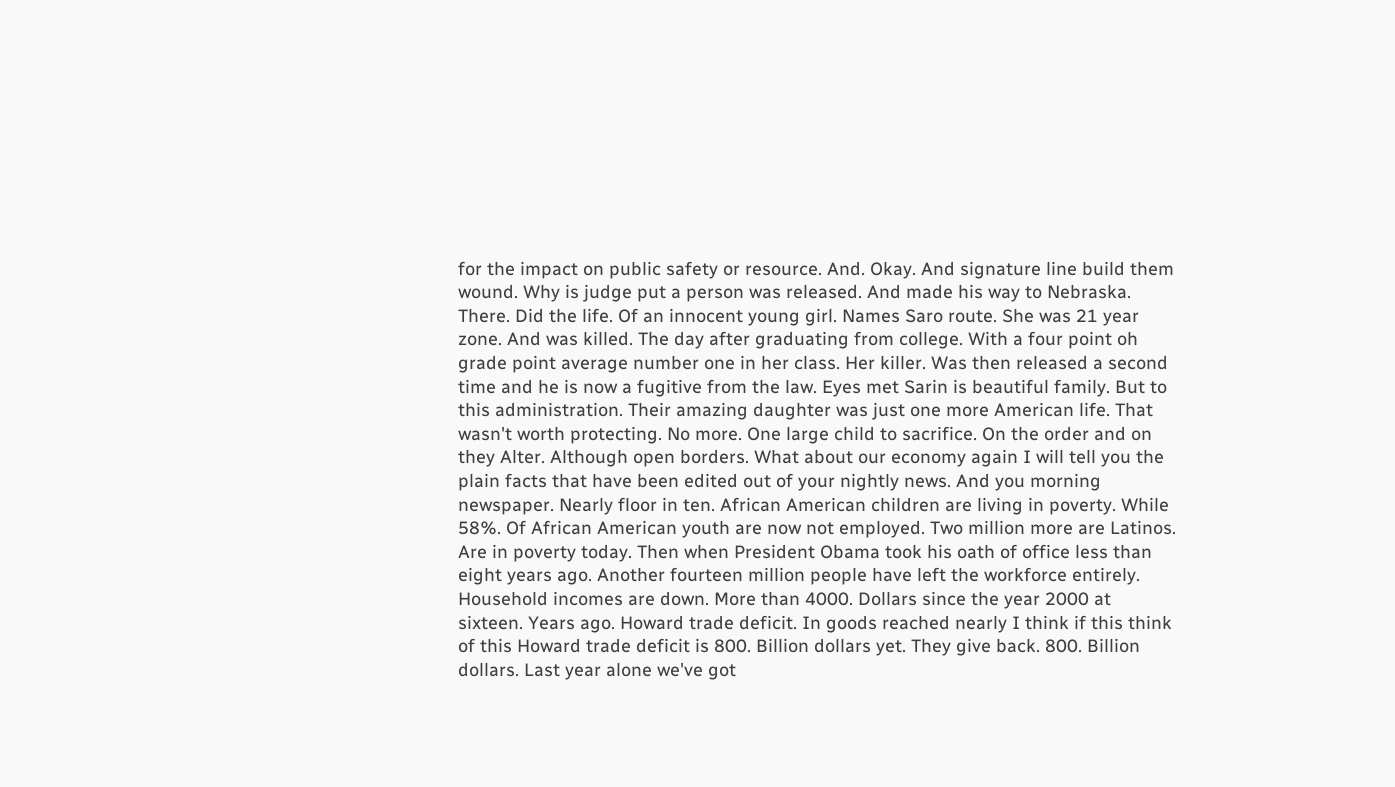for the impact on public safety or resource. And. Okay. And signature line build them wound. Why is judge put a person was released. And made his way to Nebraska. There. Did the life. Of an innocent young girl. Names Saro route. She was 21 year zone. And was killed. The day after graduating from college. With a four point oh grade point average number one in her class. Her killer. Was then released a second time and he is now a fugitive from the law. Eyes met Sarin is beautiful family. But to this administration. Their amazing daughter was just one more American life. That wasn't worth protecting. No more. One large child to sacrifice. On the order and on they Alter. Although open borders. What about our economy again I will tell you the plain facts that have been edited out of your nightly news. And you morning newspaper. Nearly floor in ten. African American children are living in poverty. While 58%. Of African American youth are now not employed. Two million more are Latinos. Are in poverty today. Then when President Obama took his oath of office less than eight years ago. Another fourteen million people have left the workforce entirely. Household incomes are down. More than 4000. Dollars since the year 2000 at sixteen. Years ago. Howard trade deficit. In goods reached nearly I think if this think of this Howard trade deficit is 800. Billion dollars yet. They give back. 800. Billion dollars. Last year alone we've got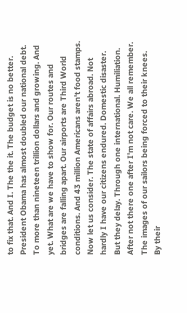to fix that. And I. The the it. The budget is no better. President Obama has almost doubled our national debt. To more than nineteen trillion dollars and growing. And yet. What are we have to show for. Our routes and bridges are falling apart. Our airports are Third World conditions. And 43 million Americans aren't food stamps. Now let us consider. The state of affairs abroad. Not hardly I have our citizens endured. Domestic disaster. But they delay. Through one international. Humiliation. After not there one after I'm not care. We all remember. The images of our sailors being forced to their knees. By their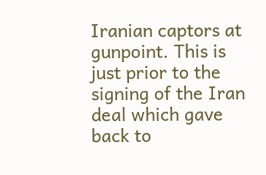Iranian captors at gunpoint. This is just prior to the signing of the Iran deal which gave back to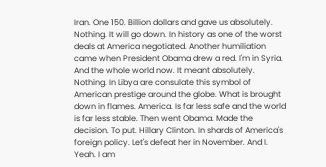Iran. One 150. Billion dollars and gave us absolutely. Nothing. It will go down. In history as one of the worst deals at America negotiated. Another humiliation came when President Obama drew a red. I'm in Syria. And the whole world now. It meant absolutely. Nothing. In Libya are consulate this symbol of American prestige around the globe. What is brought down in flames. America. Is far less safe and the world is far less stable. Then went Obama. Made the decision. To put. Hillary Clinton. In shards of America's foreign policy. Let's defeat her in November. And I. Yeah. I am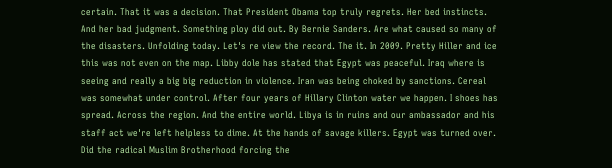certain. That it was a decision. That President Obama top truly regrets. Her bed instincts. And her bad judgment. Something ploy did out. By Bernie Sanders. Are what caused so many of the disasters. Unfolding today. Let's re view the record. The it. In 2009. Pretty Hiller and ice this was not even on the map. Libby dole has stated that Egypt was peaceful. Iraq where is seeing and really a big big reduction in violence. Iran was being choked by sanctions. Cereal was somewhat under control. After four years of Hillary Clinton water we happen. I shoes has spread. Across the region. And the entire world. Libya is in ruins and our ambassador and his staff act we're left helpless to dime. At the hands of savage killers. Egypt was turned over. Did the radical Muslim Brotherhood forcing the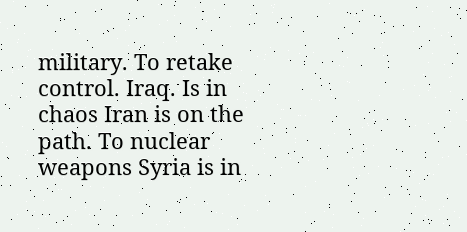military. To retake control. Iraq. Is in chaos Iran is on the path. To nuclear weapons Syria is in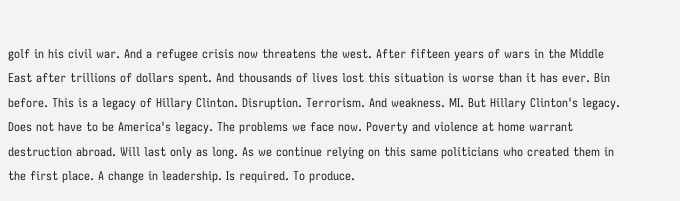golf in his civil war. And a refugee crisis now threatens the west. After fifteen years of wars in the Middle East after trillions of dollars spent. And thousands of lives lost this situation is worse than it has ever. Bin before. This is a legacy of Hillary Clinton. Disruption. Terrorism. And weakness. MI. But Hillary Clinton's legacy. Does not have to be America's legacy. The problems we face now. Poverty and violence at home warrant destruction abroad. Will last only as long. As we continue relying on this same politicians who created them in the first place. A change in leadership. Is required. To produce.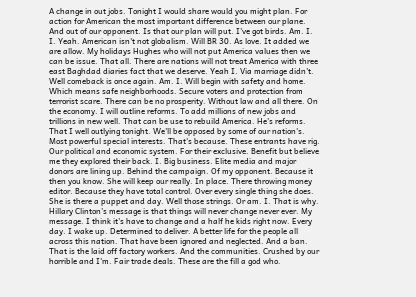A change in out jobs. Tonight I would share would you might plan. For action for American the most important difference between our plane. And out of our opponent. Is that our plan will put. I've got birds. Am. I. I. Yeah. American isn't not globalism. Will BR 30. As love. It added we are allow. My holidays Hughes who will not put America values then we can be issue. That all. There are nations will not treat America with three east Baghdad diaries fact that we deserve. Yeah I. Via marriage didn't. Well comeback is once again. Am. I. Will begin with safety and home. Which means safe neighborhoods. Secure voters and protection from terrorist scare. There can be no prosperity. Without law and all there. On the economy. I will outline reforms. To add millions of new jobs and trillions in new well. That can be use to rebuild America. He's reforms. That I well outlying tonight. We'll be opposed by some of our nation's. Most powerful special interests. That's because. These entrants have rig. Our political and economic system. For their exclusive. Benefit but believe me they explored their back. I. Big business. Elite media and major donors are lining up. Behind the campaign. Of my opponent. Because it then you know. She will keep our really. In place. There throwing money editor. Because they have total control. Over every single thing she does. She is there a puppet and day. Well those strings. Or am. I. That is why. Hillary Clinton's message is that things will never change never ever. My message. I think it's have to change and a half he kids right now. Every day. I wake up. Determined to deliver. A better life for the people all across this nation. That have been ignored and neglected. And a ban. That is the laid off factory workers. And the communities. Crushed by our horrible and I'm. Fair trade deals. These are the fill a god who.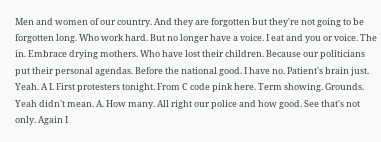Men and women of our country. And they are forgotten but they're not going to be forgotten long. Who work hard. But no longer have a voice. I eat and you or voice. The in. Embrace drying mothers. Who have lost their children. Because our politicians put their personal agendas. Before the national good. I have no. Patient's brain just. Yeah. A I. First protesters tonight. From C code pink here. Term showing. Grounds. Yeah didn't mean. A. How many. All right our police and how good. See that's not only. Again I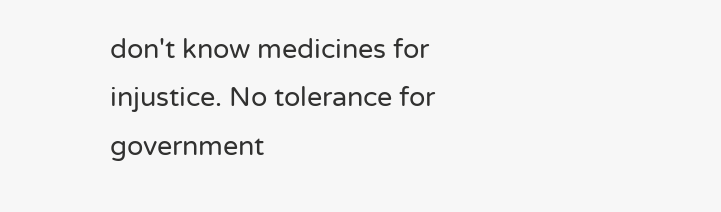don't know medicines for injustice. No tolerance for government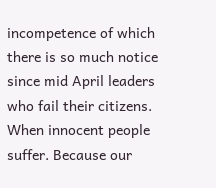incompetence of which there is so much notice since mid April leaders who fail their citizens. When innocent people suffer. Because our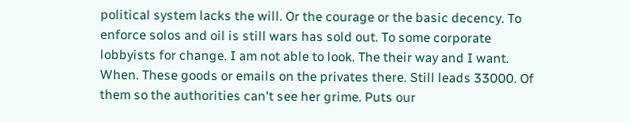political system lacks the will. Or the courage or the basic decency. To enforce solos and oil is still wars has sold out. To some corporate lobbyists for change. I am not able to look. The their way and I want. When. These goods or emails on the privates there. Still leads 33000. Of them so the authorities can't see her grime. Puts our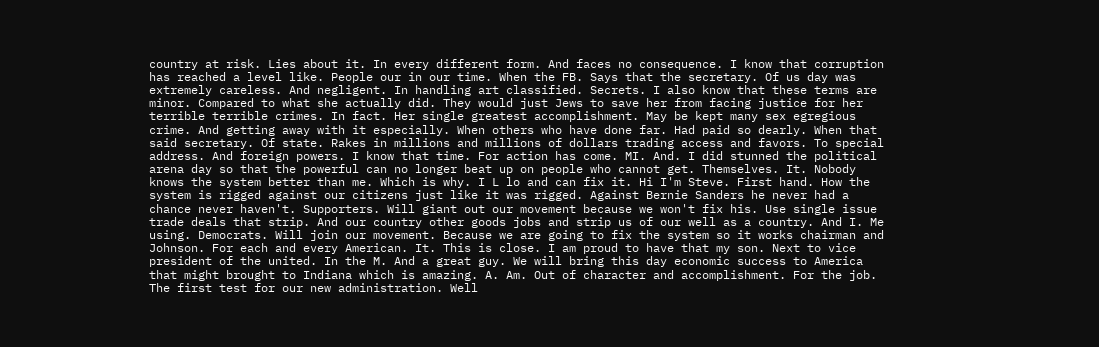country at risk. Lies about it. In every different form. And faces no consequence. I know that corruption has reached a level like. People our in our time. When the FB. Says that the secretary. Of us day was extremely careless. And negligent. In handling art classified. Secrets. I also know that these terms are minor. Compared to what she actually did. They would just Jews to save her from facing justice for her terrible terrible crimes. In fact. Her single greatest accomplishment. May be kept many sex egregious crime. And getting away with it especially. When others who have done far. Had paid so dearly. When that said secretary. Of state. Rakes in millions and millions of dollars trading access and favors. To special address. And foreign powers. I know that time. For action has come. MI. And. I did stunned the political arena day so that the powerful can no longer beat up on people who cannot get. Themselves. It. Nobody knows the system better than me. Which is why. I L lo and can fix it. Hi I'm Steve. First hand. How the system is rigged against our citizens just like it was rigged. Against Bernie Sanders he never had a chance never haven't. Supporters. Will giant out our movement because we won't fix his. Use single issue trade deals that strip. And our country other goods jobs and strip us of our well as a country. And I. Me using. Democrats. Will join our movement. Because we are going to fix the system so it works chairman and Johnson. For each and every American. It. This is close. I am proud to have that my son. Next to vice president of the united. In the M. And a great guy. We will bring this day economic success to America that might brought to Indiana which is amazing. A. Am. Out of character and accomplishment. For the job. The first test for our new administration. Well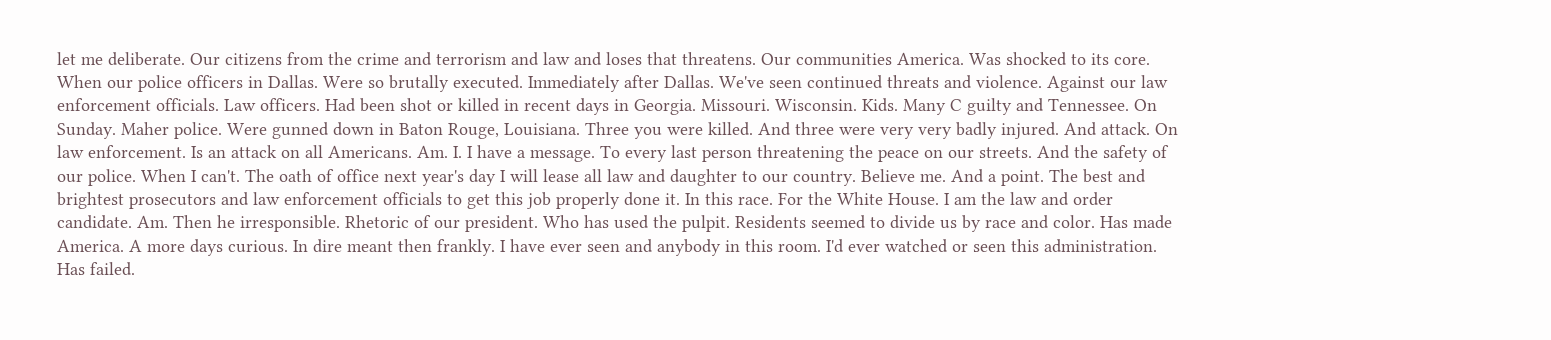let me deliberate. Our citizens from the crime and terrorism and law and loses that threatens. Our communities America. Was shocked to its core. When our police officers in Dallas. Were so brutally executed. Immediately after Dallas. We've seen continued threats and violence. Against our law enforcement officials. Law officers. Had been shot or killed in recent days in Georgia. Missouri. Wisconsin. Kids. Many C guilty and Tennessee. On Sunday. Maher police. Were gunned down in Baton Rouge, Louisiana. Three you were killed. And three were very very badly injured. And attack. On law enforcement. Is an attack on all Americans. Am. I. I have a message. To every last person threatening the peace on our streets. And the safety of our police. When I can't. The oath of office next year's day I will lease all law and daughter to our country. Believe me. And a point. The best and brightest prosecutors and law enforcement officials to get this job properly done it. In this race. For the White House. I am the law and order candidate. Am. Then he irresponsible. Rhetoric of our president. Who has used the pulpit. Residents seemed to divide us by race and color. Has made America. A more days curious. In dire meant then frankly. I have ever seen and anybody in this room. I'd ever watched or seen this administration. Has failed.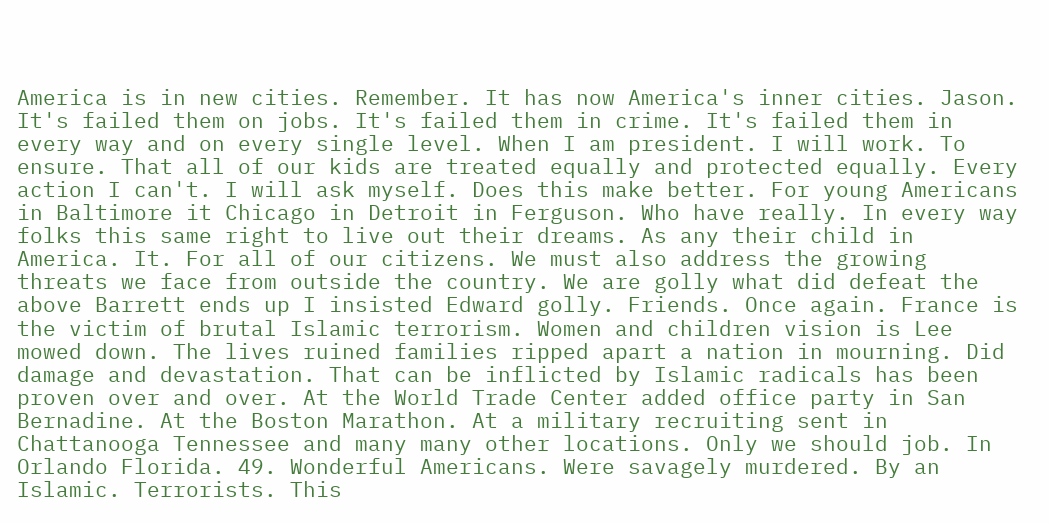America is in new cities. Remember. It has now America's inner cities. Jason. It's failed them on jobs. It's failed them in crime. It's failed them in every way and on every single level. When I am president. I will work. To ensure. That all of our kids are treated equally and protected equally. Every action I can't. I will ask myself. Does this make better. For young Americans in Baltimore it Chicago in Detroit in Ferguson. Who have really. In every way folks this same right to live out their dreams. As any their child in America. It. For all of our citizens. We must also address the growing threats we face from outside the country. We are golly what did defeat the above Barrett ends up I insisted Edward golly. Friends. Once again. France is the victim of brutal Islamic terrorism. Women and children vision is Lee mowed down. The lives ruined families ripped apart a nation in mourning. Did damage and devastation. That can be inflicted by Islamic radicals has been proven over and over. At the World Trade Center added office party in San Bernadine. At the Boston Marathon. At a military recruiting sent in Chattanooga Tennessee and many many other locations. Only we should job. In Orlando Florida. 49. Wonderful Americans. Were savagely murdered. By an Islamic. Terrorists. This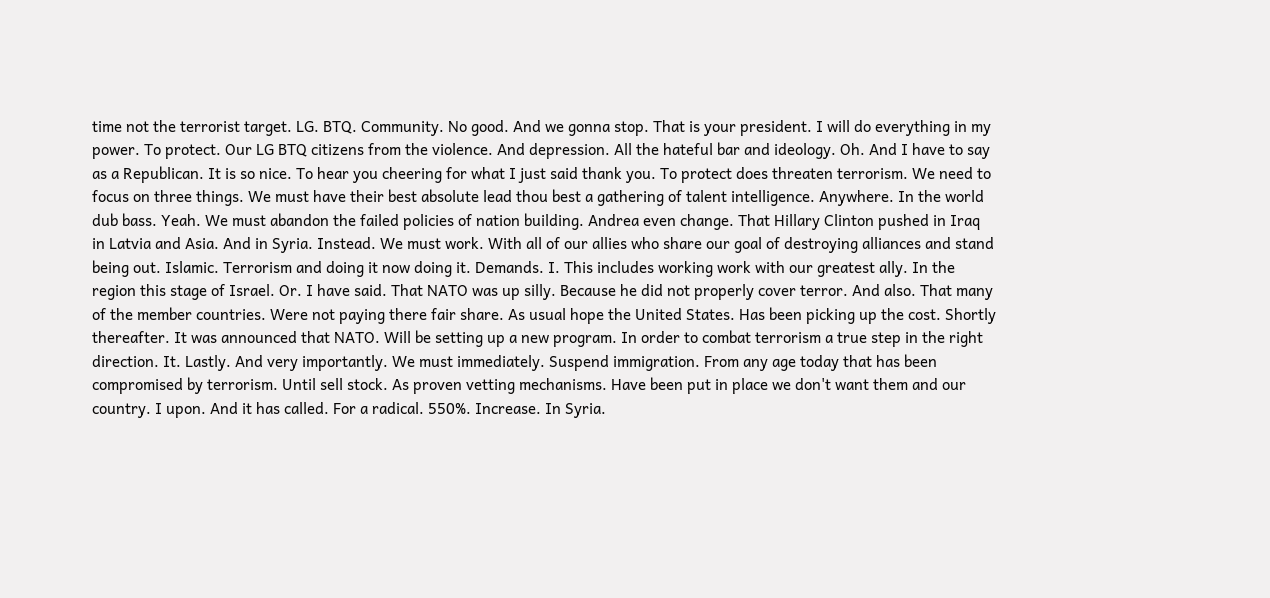time not the terrorist target. LG. BTQ. Community. No good. And we gonna stop. That is your president. I will do everything in my power. To protect. Our LG BTQ citizens from the violence. And depression. All the hateful bar and ideology. Oh. And I have to say as a Republican. It is so nice. To hear you cheering for what I just said thank you. To protect does threaten terrorism. We need to focus on three things. We must have their best absolute lead thou best a gathering of talent intelligence. Anywhere. In the world dub bass. Yeah. We must abandon the failed policies of nation building. Andrea even change. That Hillary Clinton pushed in Iraq in Latvia and Asia. And in Syria. Instead. We must work. With all of our allies who share our goal of destroying alliances and stand being out. Islamic. Terrorism and doing it now doing it. Demands. I. This includes working work with our greatest ally. In the region this stage of Israel. Or. I have said. That NATO was up silly. Because he did not properly cover terror. And also. That many of the member countries. Were not paying there fair share. As usual hope the United States. Has been picking up the cost. Shortly thereafter. It was announced that NATO. Will be setting up a new program. In order to combat terrorism a true step in the right direction. It. Lastly. And very importantly. We must immediately. Suspend immigration. From any age today that has been compromised by terrorism. Until sell stock. As proven vetting mechanisms. Have been put in place we don't want them and our country. I upon. And it has called. For a radical. 550%. Increase. In Syria.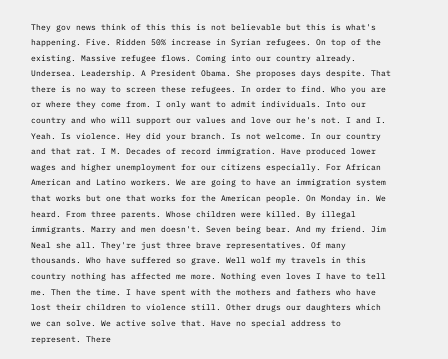They gov news think of this this is not believable but this is what's happening. Five. Ridden 50% increase in Syrian refugees. On top of the existing. Massive refugee flows. Coming into our country already. Undersea. Leadership. A President Obama. She proposes days despite. That there is no way to screen these refugees. In order to find. Who you are or where they come from. I only want to admit individuals. Into our country and who will support our values and love our he's not. I and I. Yeah. Is violence. Hey did your branch. Is not welcome. In our country and that rat. I M. Decades of record immigration. Have produced lower wages and higher unemployment for our citizens especially. For African American and Latino workers. We are going to have an immigration system that works but one that works for the American people. On Monday in. We heard. From three parents. Whose children were killed. By illegal immigrants. Marry and men doesn't. Seven being bear. And my friend. Jim Neal she all. They're just three brave representatives. Of many thousands. Who have suffered so grave. Well wolf my travels in this country nothing has affected me more. Nothing even loves I have to tell me. Then the time. I have spent with the mothers and fathers who have lost their children to violence still. Other drugs our daughters which we can solve. We active solve that. Have no special address to represent. There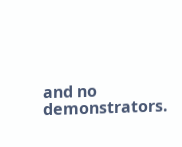and no demonstrators.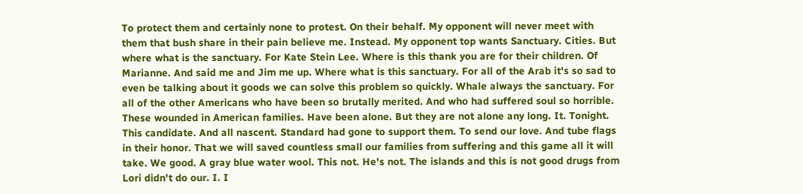To protect them and certainly none to protest. On their behalf. My opponent will never meet with them that bush share in their pain believe me. Instead. My opponent top wants Sanctuary. Cities. But where what is the sanctuary. For Kate Stein Lee. Where is this thank you are for their children. Of Marianne. And said me and Jim me up. Where what is this sanctuary. For all of the Arab it's so sad to even be talking about it goods we can solve this problem so quickly. Whale always the sanctuary. For all of the other Americans who have been so brutally merited. And who had suffered soul so horrible. These wounded in American families. Have been alone. But they are not alone any long. It. Tonight. This candidate. And all nascent. Standard had gone to support them. To send our love. And tube flags in their honor. That we will saved countless small our families from suffering and this game all it will take. We good. A gray blue water wool. This not. He's not. The islands and this is not good drugs from Lori didn't do our. I. I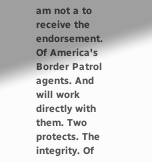am not a to receive the endorsement. Of America's Border Patrol agents. And will work directly with them. Two protects. The integrity. Of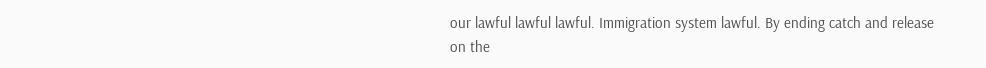our lawful lawful lawful. Immigration system lawful. By ending catch and release on the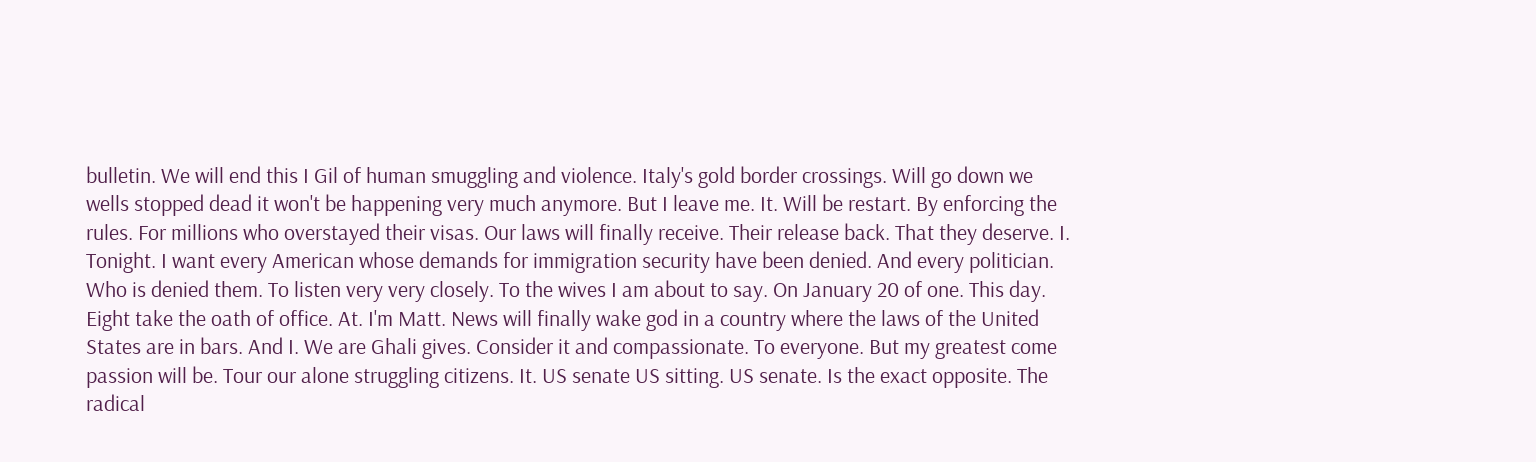bulletin. We will end this I Gil of human smuggling and violence. Italy's gold border crossings. Will go down we wells stopped dead it won't be happening very much anymore. But I leave me. It. Will be restart. By enforcing the rules. For millions who overstayed their visas. Our laws will finally receive. Their release back. That they deserve. I. Tonight. I want every American whose demands for immigration security have been denied. And every politician. Who is denied them. To listen very very closely. To the wives I am about to say. On January 20 of one. This day. Eight take the oath of office. At. I'm Matt. News will finally wake god in a country where the laws of the United States are in bars. And I. We are Ghali gives. Consider it and compassionate. To everyone. But my greatest come passion will be. Tour our alone struggling citizens. It. US senate US sitting. US senate. Is the exact opposite. The radical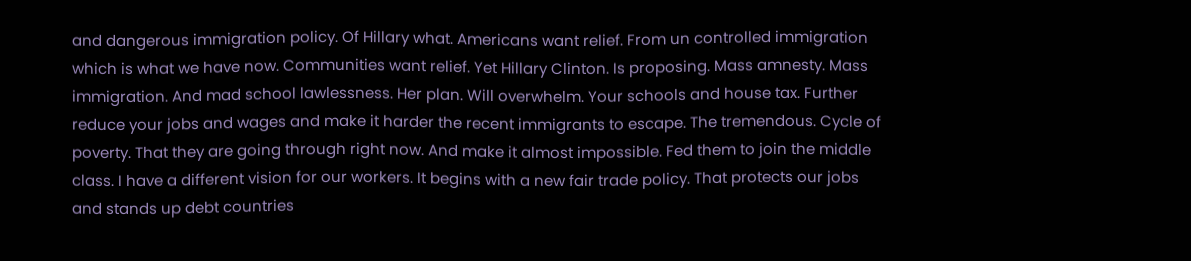and dangerous immigration policy. Of Hillary what. Americans want relief. From un controlled immigration which is what we have now. Communities want relief. Yet Hillary Clinton. Is proposing. Mass amnesty. Mass immigration. And mad school lawlessness. Her plan. Will overwhelm. Your schools and house tax. Further reduce your jobs and wages and make it harder the recent immigrants to escape. The tremendous. Cycle of poverty. That they are going through right now. And make it almost impossible. Fed them to join the middle class. I have a different vision for our workers. It begins with a new fair trade policy. That protects our jobs and stands up debt countries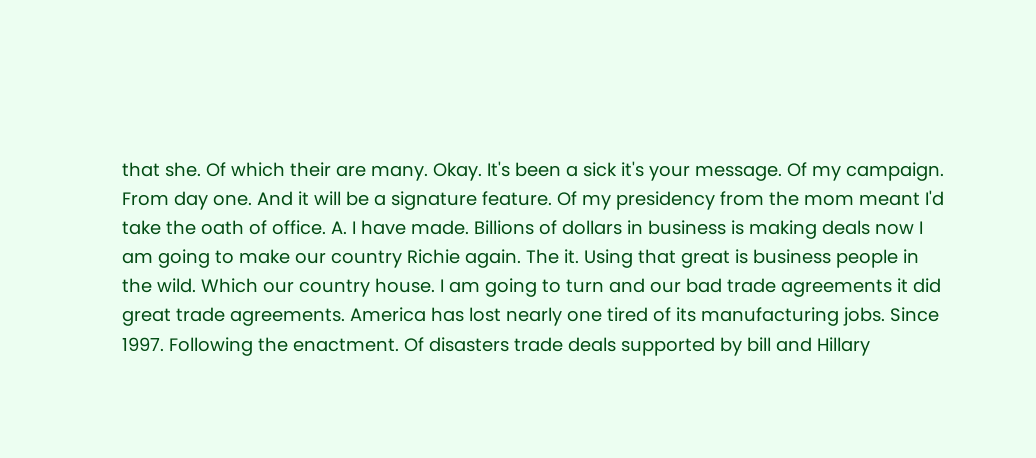that she. Of which their are many. Okay. It's been a sick it's your message. Of my campaign. From day one. And it will be a signature feature. Of my presidency from the mom meant I'd take the oath of office. A. I have made. Billions of dollars in business is making deals now I am going to make our country Richie again. The it. Using that great is business people in the wild. Which our country house. I am going to turn and our bad trade agreements it did great trade agreements. America has lost nearly one tired of its manufacturing jobs. Since 1997. Following the enactment. Of disasters trade deals supported by bill and Hillary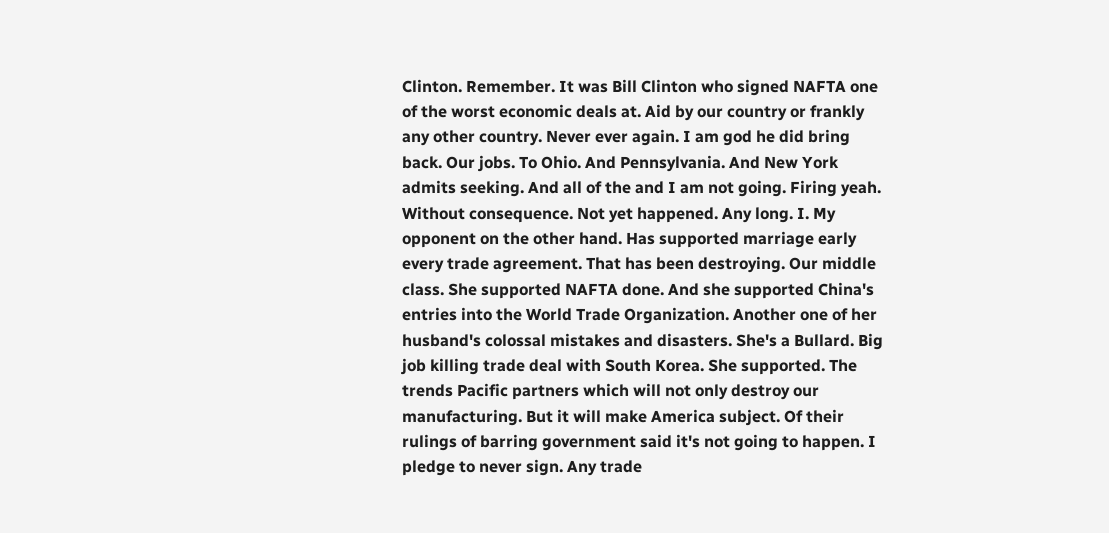Clinton. Remember. It was Bill Clinton who signed NAFTA one of the worst economic deals at. Aid by our country or frankly any other country. Never ever again. I am god he did bring back. Our jobs. To Ohio. And Pennsylvania. And New York admits seeking. And all of the and I am not going. Firing yeah. Without consequence. Not yet happened. Any long. I. My opponent on the other hand. Has supported marriage early every trade agreement. That has been destroying. Our middle class. She supported NAFTA done. And she supported China's entries into the World Trade Organization. Another one of her husband's colossal mistakes and disasters. She's a Bullard. Big job killing trade deal with South Korea. She supported. The trends Pacific partners which will not only destroy our manufacturing. But it will make America subject. Of their rulings of barring government said it's not going to happen. I pledge to never sign. Any trade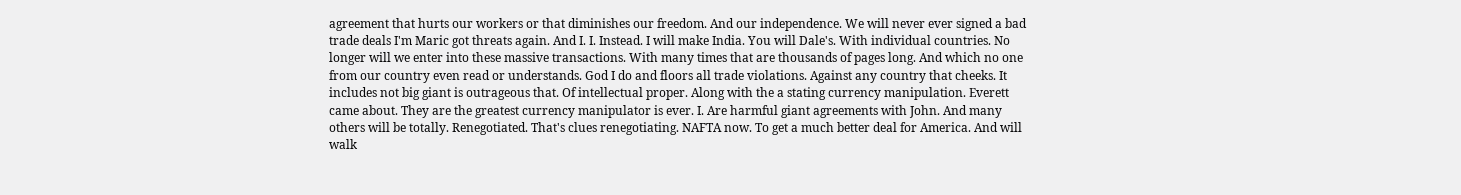agreement that hurts our workers or that diminishes our freedom. And our independence. We will never ever signed a bad trade deals I'm Maric got threats again. And I. I. Instead. I will make India. You will Dale's. With individual countries. No longer will we enter into these massive transactions. With many times that are thousands of pages long. And which no one from our country even read or understands. God I do and floors all trade violations. Against any country that cheeks. It includes not big giant is outrageous that. Of intellectual proper. Along with the a stating currency manipulation. Everett came about. They are the greatest currency manipulator is ever. I. Are harmful giant agreements with John. And many others will be totally. Renegotiated. That's clues renegotiating. NAFTA now. To get a much better deal for America. And will walk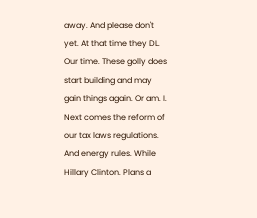away. And please don't yet. At that time they DL. Our time. These golly does start building and may gain things again. Or am. I. Next comes the reform of our tax laws regulations. And energy rules. While Hillary Clinton. Plans a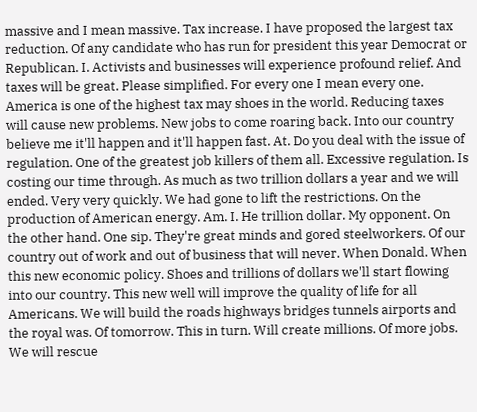massive and I mean massive. Tax increase. I have proposed the largest tax reduction. Of any candidate who has run for president this year Democrat or Republican. I. Activists and businesses will experience profound relief. And taxes will be great. Please simplified. For every one I mean every one. America is one of the highest tax may shoes in the world. Reducing taxes will cause new problems. New jobs to come roaring back. Into our country believe me it'll happen and it'll happen fast. At. Do you deal with the issue of regulation. One of the greatest job killers of them all. Excessive regulation. Is costing our time through. As much as two trillion dollars a year and we will ended. Very very quickly. We had gone to lift the restrictions. On the production of American energy. Am. I. He trillion dollar. My opponent. On the other hand. One sip. They're great minds and gored steelworkers. Of our country out of work and out of business that will never. When Donald. When this new economic policy. Shoes and trillions of dollars we'll start flowing into our country. This new well will improve the quality of life for all Americans. We will build the roads highways bridges tunnels airports and the royal was. Of tomorrow. This in turn. Will create millions. Of more jobs. We will rescue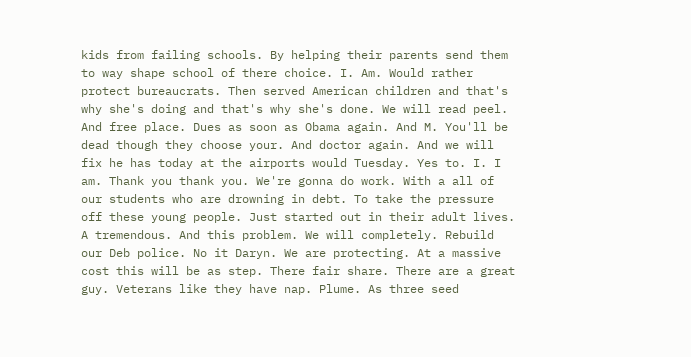kids from failing schools. By helping their parents send them to way shape school of there choice. I. Am. Would rather protect bureaucrats. Then served American children and that's why she's doing and that's why she's done. We will read peel. And free place. Dues as soon as Obama again. And M. You'll be dead though they choose your. And doctor again. And we will fix he has today at the airports would Tuesday. Yes to. I. I am. Thank you thank you. We're gonna do work. With a all of our students who are drowning in debt. To take the pressure off these young people. Just started out in their adult lives. A tremendous. And this problem. We will completely. Rebuild our Deb police. No it Daryn. We are protecting. At a massive cost this will be as step. There fair share. There are a great guy. Veterans like they have nap. Plume. As three seed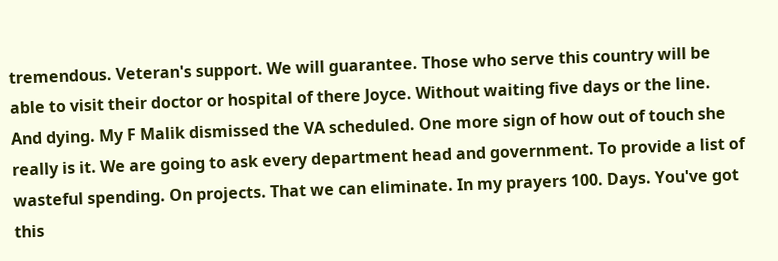tremendous. Veteran's support. We will guarantee. Those who serve this country will be able to visit their doctor or hospital of there Joyce. Without waiting five days or the line. And dying. My F Malik dismissed the VA scheduled. One more sign of how out of touch she really is it. We are going to ask every department head and government. To provide a list of wasteful spending. On projects. That we can eliminate. In my prayers 100. Days. You've got this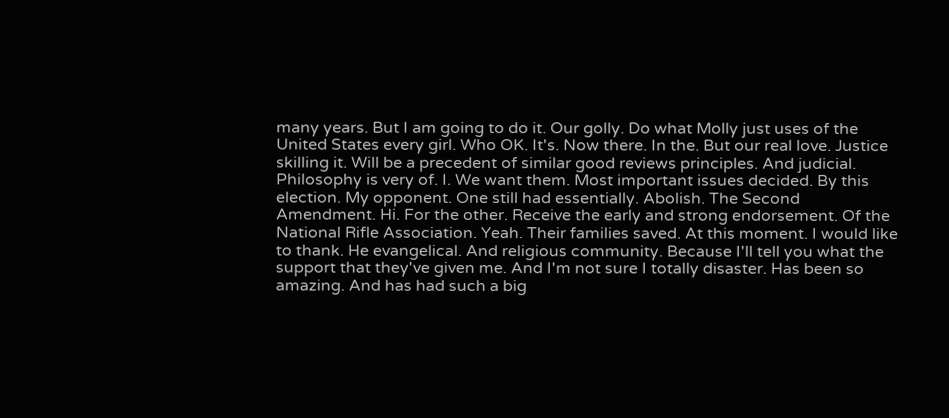many years. But I am going to do it. Our golly. Do what Molly just uses of the United States every girl. Who OK. It's. Now there. In the. But our real love. Justice skilling it. Will be a precedent of similar good reviews principles. And judicial. Philosophy is very of. I. We want them. Most important issues decided. By this election. My opponent. One still had essentially. Abolish. The Second Amendment. Hi. For the other. Receive the early and strong endorsement. Of the National Rifle Association. Yeah. Their families saved. At this moment. I would like to thank. He evangelical. And religious community. Because I'll tell you what the support that they've given me. And I'm not sure I totally disaster. Has been so amazing. And has had such a big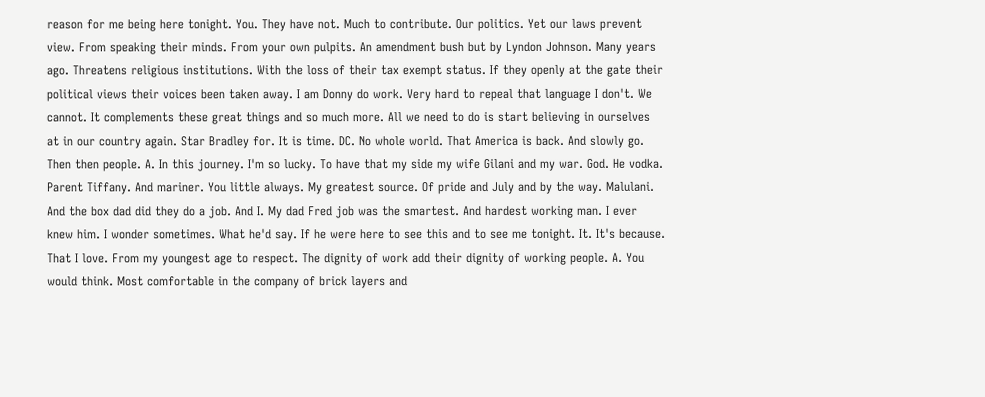reason for me being here tonight. You. They have not. Much to contribute. Our politics. Yet our laws prevent view. From speaking their minds. From your own pulpits. An amendment bush but by Lyndon Johnson. Many years ago. Threatens religious institutions. With the loss of their tax exempt status. If they openly at the gate their political views their voices been taken away. I am Donny do work. Very hard to repeal that language I don't. We cannot. It complements these great things and so much more. All we need to do is start believing in ourselves at in our country again. Star Bradley for. It is time. DC. No whole world. That America is back. And slowly go. Then then people. A. In this journey. I'm so lucky. To have that my side my wife Gilani and my war. God. He vodka. Parent Tiffany. And mariner. You little always. My greatest source. Of pride and July and by the way. Malulani. And the box dad did they do a job. And I. My dad Fred job was the smartest. And hardest working man. I ever knew him. I wonder sometimes. What he'd say. If he were here to see this and to see me tonight. It. It's because. That I love. From my youngest age to respect. The dignity of work add their dignity of working people. A. You would think. Most comfortable in the company of brick layers and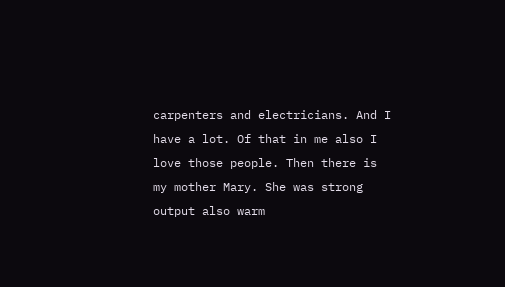carpenters and electricians. And I have a lot. Of that in me also I love those people. Then there is my mother Mary. She was strong output also warm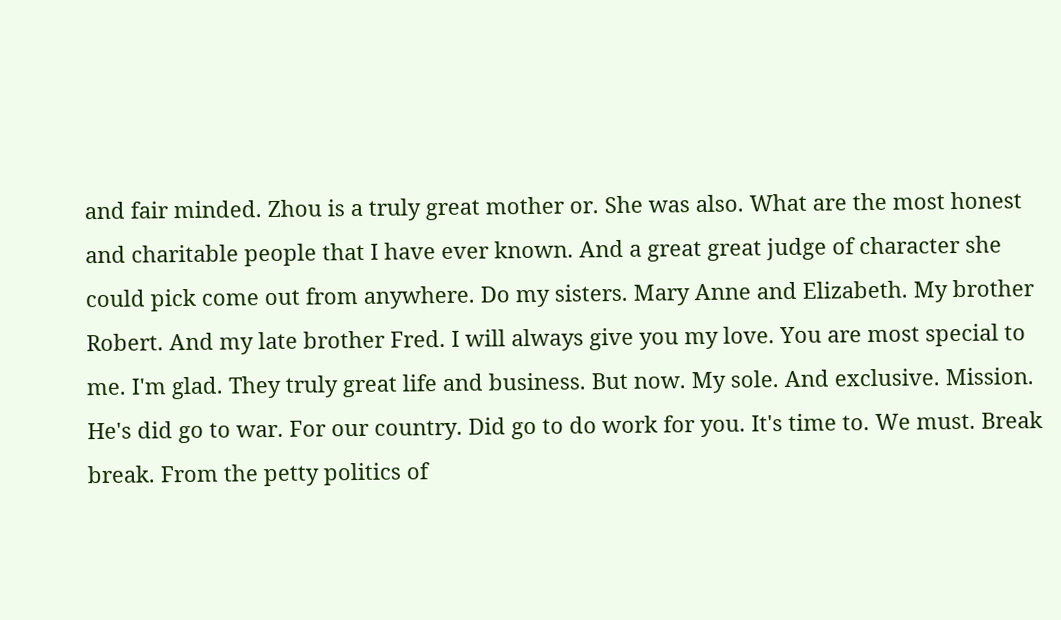and fair minded. Zhou is a truly great mother or. She was also. What are the most honest and charitable people that I have ever known. And a great great judge of character she could pick come out from anywhere. Do my sisters. Mary Anne and Elizabeth. My brother Robert. And my late brother Fred. I will always give you my love. You are most special to me. I'm glad. They truly great life and business. But now. My sole. And exclusive. Mission. He's did go to war. For our country. Did go to do work for you. It's time to. We must. Break break. From the petty politics of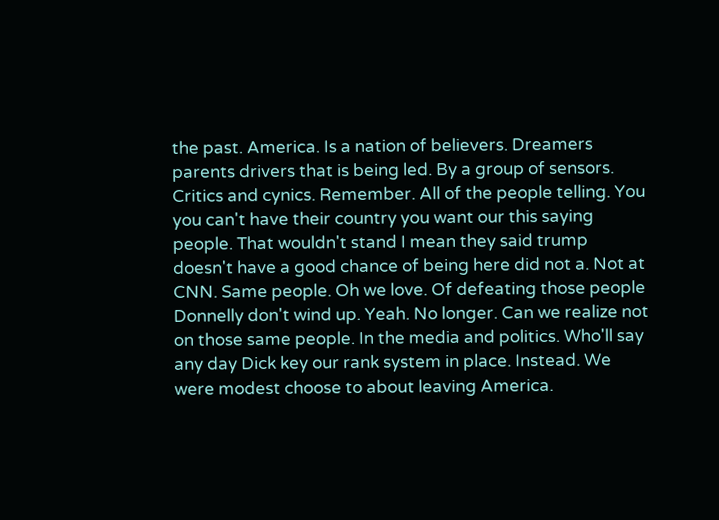the past. America. Is a nation of believers. Dreamers parents drivers that is being led. By a group of sensors. Critics and cynics. Remember. All of the people telling. You you can't have their country you want our this saying people. That wouldn't stand I mean they said trump doesn't have a good chance of being here did not a. Not at CNN. Same people. Oh we love. Of defeating those people Donnelly don't wind up. Yeah. No longer. Can we realize not on those same people. In the media and politics. Who'll say any day Dick key our rank system in place. Instead. We were modest choose to about leaving America.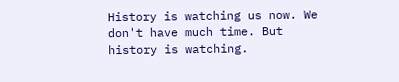History is watching us now. We don't have much time. But history is watching.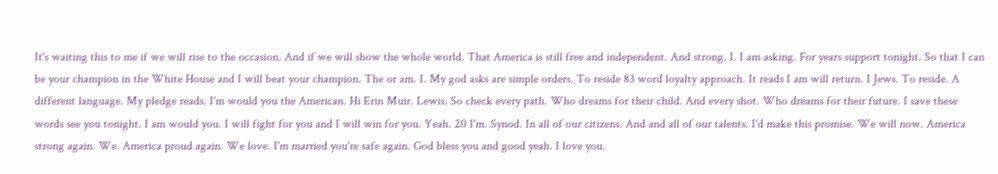It's waiting this to me if we will rise to the occasion. And if we will show the whole world. That America is still free and independent. And strong. I. I am asking. For years support tonight. So that I can be your champion in the White House and I will beat your champion. The or am. I. My god asks are simple orders. To reside 83 word loyalty approach. It reads I am will return. I Jews. To reside. A different language. My pledge reads. I'm would you the American. Hi Erin Muir. Lewis. So check every path. Who dreams for their child. And every shot. Who dreams for their future. I save these words see you tonight. I am would you. I will fight for you and I will win for you. Yeah. 20 I'm. Synod. In all of our citizens. And and all of our talents. I'd make this promise. We will now. America strong again. We. America proud again. We love. I'm married you're safe again. God bless you and good yeah. I love you.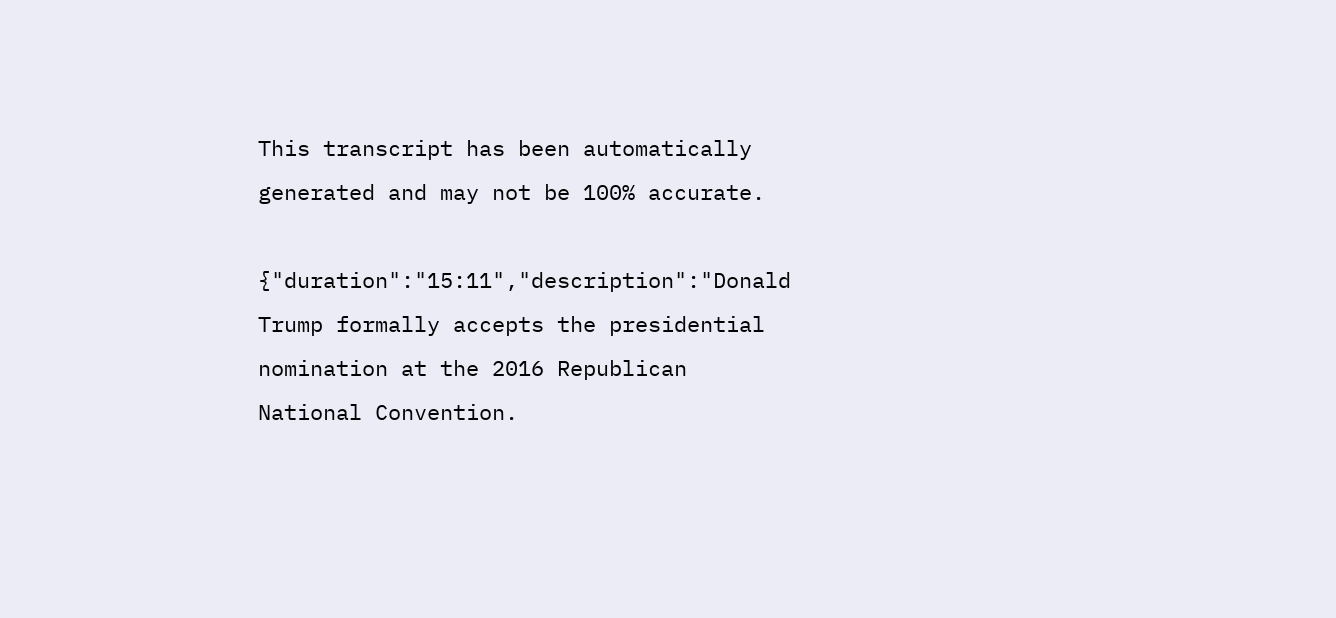This transcript has been automatically generated and may not be 100% accurate.

{"duration":"15:11","description":"Donald Trump formally accepts the presidential nomination at the 2016 Republican National Convention.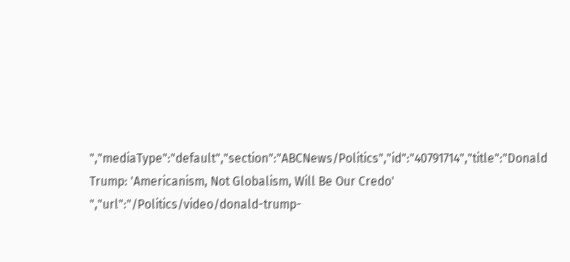","mediaType":"default","section":"ABCNews/Politics","id":"40791714","title":"Donald Trump: 'Americanism, Not Globalism, Will Be Our Credo' ","url":"/Politics/video/donald-trump-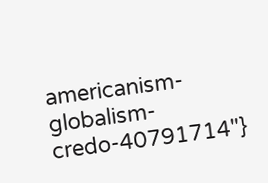americanism-globalism-credo-40791714"}